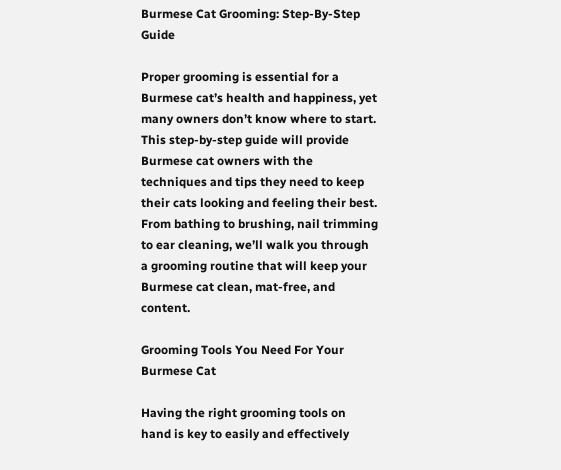Burmese Cat Grooming: Step-By-Step Guide

Proper grooming is essential for a Burmese cat’s health and happiness, yet many owners don’t know where to start. This step-by-step guide will provide Burmese cat owners with the techniques and tips they need to keep their cats looking and feeling their best. From bathing to brushing, nail trimming to ear cleaning, we’ll walk you through a grooming routine that will keep your Burmese cat clean, mat-free, and content.

Grooming Tools You Need For Your Burmese Cat

Having the right grooming tools on hand is key to easily and effectively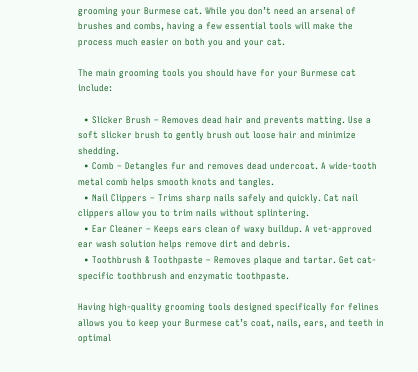grooming your Burmese cat. While you don’t need an arsenal of brushes and combs, having a few essential tools will make the process much easier on both you and your cat.

The main grooming tools you should have for your Burmese cat include:

  • Slicker Brush – Removes dead hair and prevents matting. Use a soft slicker brush to gently brush out loose hair and minimize shedding.
  • Comb – Detangles fur and removes dead undercoat. A wide-tooth metal comb helps smooth knots and tangles.
  • Nail Clippers – Trims sharp nails safely and quickly. Cat nail clippers allow you to trim nails without splintering.
  • Ear Cleaner – Keeps ears clean of waxy buildup. A vet-approved ear wash solution helps remove dirt and debris.
  • Toothbrush & Toothpaste – Removes plaque and tartar. Get cat-specific toothbrush and enzymatic toothpaste.

Having high-quality grooming tools designed specifically for felines allows you to keep your Burmese cat’s coat, nails, ears, and teeth in optimal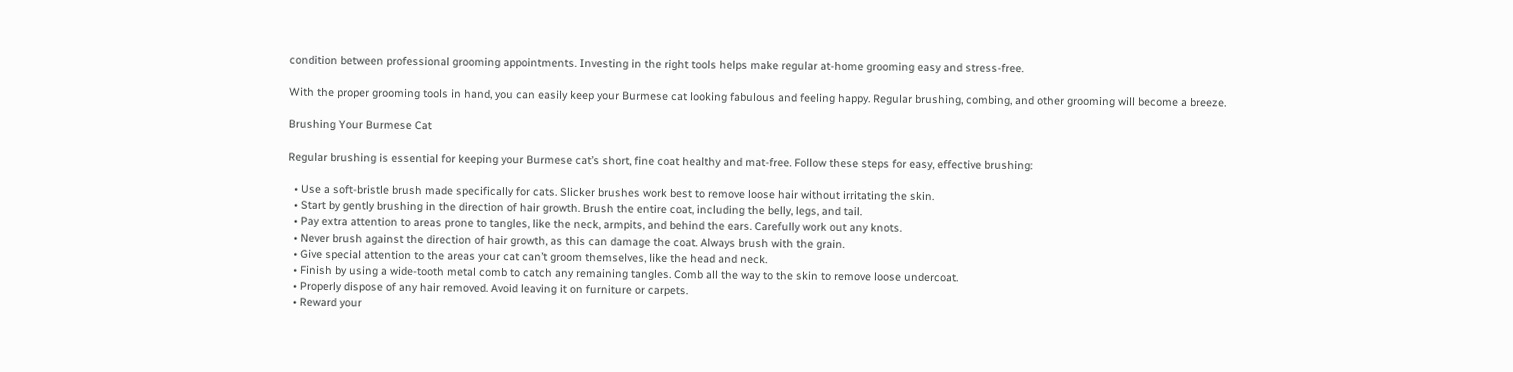condition between professional grooming appointments. Investing in the right tools helps make regular at-home grooming easy and stress-free.

With the proper grooming tools in hand, you can easily keep your Burmese cat looking fabulous and feeling happy. Regular brushing, combing, and other grooming will become a breeze.

Brushing Your Burmese Cat

Regular brushing is essential for keeping your Burmese cat’s short, fine coat healthy and mat-free. Follow these steps for easy, effective brushing:

  • Use a soft-bristle brush made specifically for cats. Slicker brushes work best to remove loose hair without irritating the skin.
  • Start by gently brushing in the direction of hair growth. Brush the entire coat, including the belly, legs, and tail.
  • Pay extra attention to areas prone to tangles, like the neck, armpits, and behind the ears. Carefully work out any knots.
  • Never brush against the direction of hair growth, as this can damage the coat. Always brush with the grain.
  • Give special attention to the areas your cat can’t groom themselves, like the head and neck.
  • Finish by using a wide-tooth metal comb to catch any remaining tangles. Comb all the way to the skin to remove loose undercoat.
  • Properly dispose of any hair removed. Avoid leaving it on furniture or carpets.
  • Reward your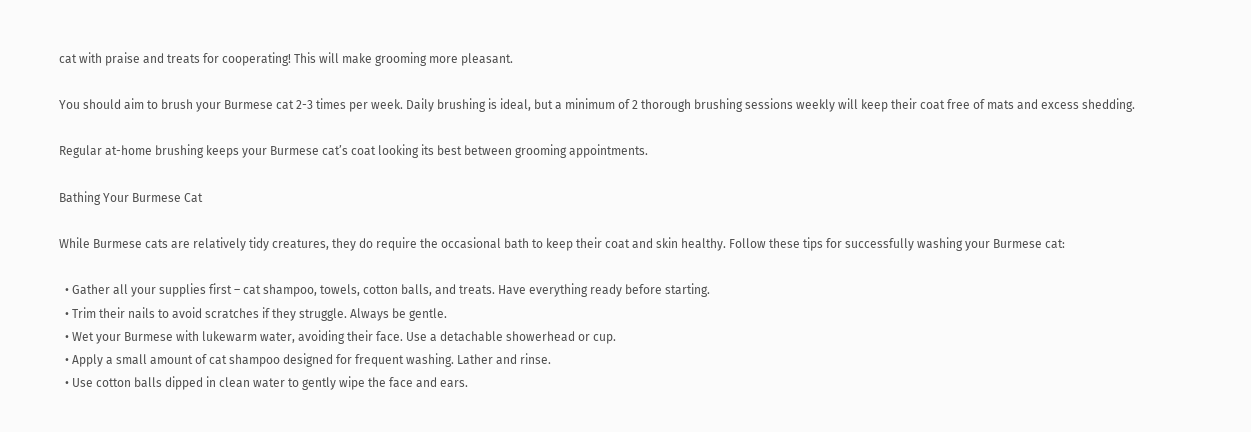cat with praise and treats for cooperating! This will make grooming more pleasant.

You should aim to brush your Burmese cat 2-3 times per week. Daily brushing is ideal, but a minimum of 2 thorough brushing sessions weekly will keep their coat free of mats and excess shedding.

Regular at-home brushing keeps your Burmese cat’s coat looking its best between grooming appointments.

Bathing Your Burmese Cat

While Burmese cats are relatively tidy creatures, they do require the occasional bath to keep their coat and skin healthy. Follow these tips for successfully washing your Burmese cat:

  • Gather all your supplies first – cat shampoo, towels, cotton balls, and treats. Have everything ready before starting.
  • Trim their nails to avoid scratches if they struggle. Always be gentle.
  • Wet your Burmese with lukewarm water, avoiding their face. Use a detachable showerhead or cup.
  • Apply a small amount of cat shampoo designed for frequent washing. Lather and rinse.
  • Use cotton balls dipped in clean water to gently wipe the face and ears.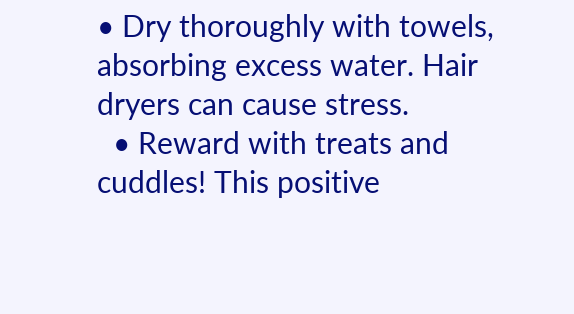• Dry thoroughly with towels, absorbing excess water. Hair dryers can cause stress.
  • Reward with treats and cuddles! This positive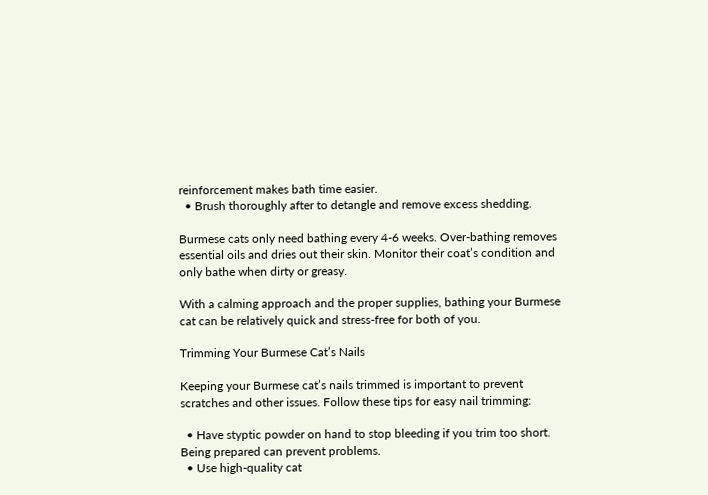reinforcement makes bath time easier.
  • Brush thoroughly after to detangle and remove excess shedding.

Burmese cats only need bathing every 4-6 weeks. Over-bathing removes essential oils and dries out their skin. Monitor their coat’s condition and only bathe when dirty or greasy.

With a calming approach and the proper supplies, bathing your Burmese cat can be relatively quick and stress-free for both of you.

Trimming Your Burmese Cat’s Nails

Keeping your Burmese cat’s nails trimmed is important to prevent scratches and other issues. Follow these tips for easy nail trimming:

  • Have styptic powder on hand to stop bleeding if you trim too short. Being prepared can prevent problems.
  • Use high-quality cat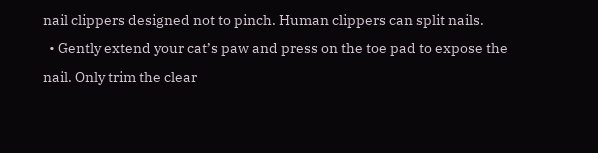nail clippers designed not to pinch. Human clippers can split nails.
  • Gently extend your cat’s paw and press on the toe pad to expose the nail. Only trim the clear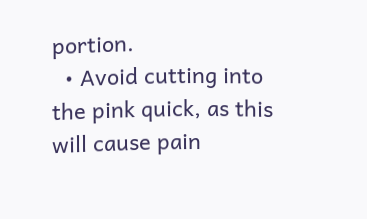portion.
  • Avoid cutting into the pink quick, as this will cause pain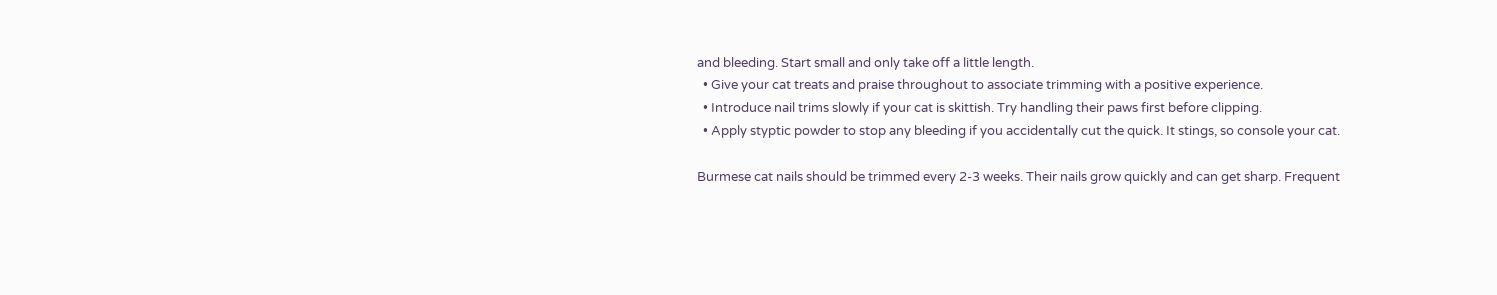and bleeding. Start small and only take off a little length.
  • Give your cat treats and praise throughout to associate trimming with a positive experience.
  • Introduce nail trims slowly if your cat is skittish. Try handling their paws first before clipping.
  • Apply styptic powder to stop any bleeding if you accidentally cut the quick. It stings, so console your cat.

Burmese cat nails should be trimmed every 2-3 weeks. Their nails grow quickly and can get sharp. Frequent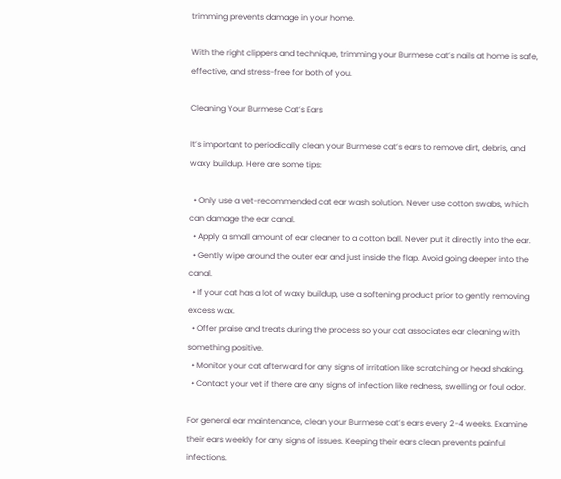trimming prevents damage in your home.

With the right clippers and technique, trimming your Burmese cat’s nails at home is safe, effective, and stress-free for both of you.

Cleaning Your Burmese Cat’s Ears

It’s important to periodically clean your Burmese cat’s ears to remove dirt, debris, and waxy buildup. Here are some tips:

  • Only use a vet-recommended cat ear wash solution. Never use cotton swabs, which can damage the ear canal.
  • Apply a small amount of ear cleaner to a cotton ball. Never put it directly into the ear.
  • Gently wipe around the outer ear and just inside the flap. Avoid going deeper into the canal.
  • If your cat has a lot of waxy buildup, use a softening product prior to gently removing excess wax.
  • Offer praise and treats during the process so your cat associates ear cleaning with something positive.
  • Monitor your cat afterward for any signs of irritation like scratching or head shaking.
  • Contact your vet if there are any signs of infection like redness, swelling or foul odor.

For general ear maintenance, clean your Burmese cat’s ears every 2-4 weeks. Examine their ears weekly for any signs of issues. Keeping their ears clean prevents painful infections.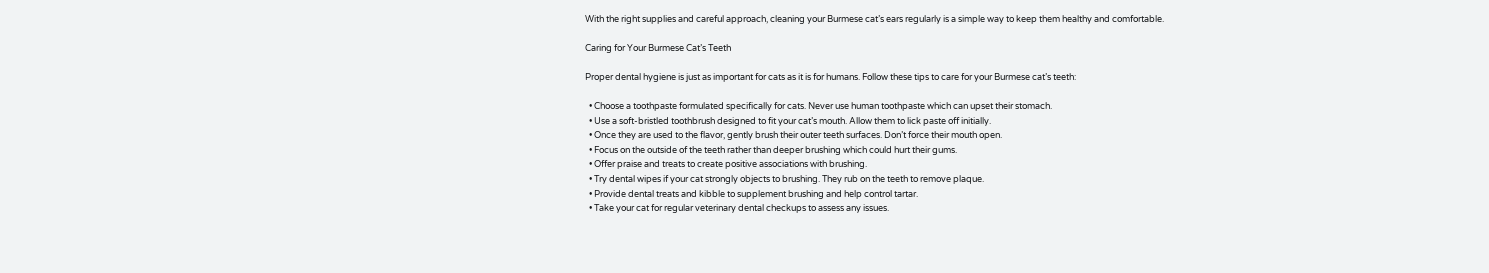With the right supplies and careful approach, cleaning your Burmese cat’s ears regularly is a simple way to keep them healthy and comfortable.

Caring for Your Burmese Cat’s Teeth

Proper dental hygiene is just as important for cats as it is for humans. Follow these tips to care for your Burmese cat’s teeth:

  • Choose a toothpaste formulated specifically for cats. Never use human toothpaste which can upset their stomach.
  • Use a soft-bristled toothbrush designed to fit your cat’s mouth. Allow them to lick paste off initially.
  • Once they are used to the flavor, gently brush their outer teeth surfaces. Don’t force their mouth open.
  • Focus on the outside of the teeth rather than deeper brushing which could hurt their gums.
  • Offer praise and treats to create positive associations with brushing.
  • Try dental wipes if your cat strongly objects to brushing. They rub on the teeth to remove plaque.
  • Provide dental treats and kibble to supplement brushing and help control tartar.
  • Take your cat for regular veterinary dental checkups to assess any issues.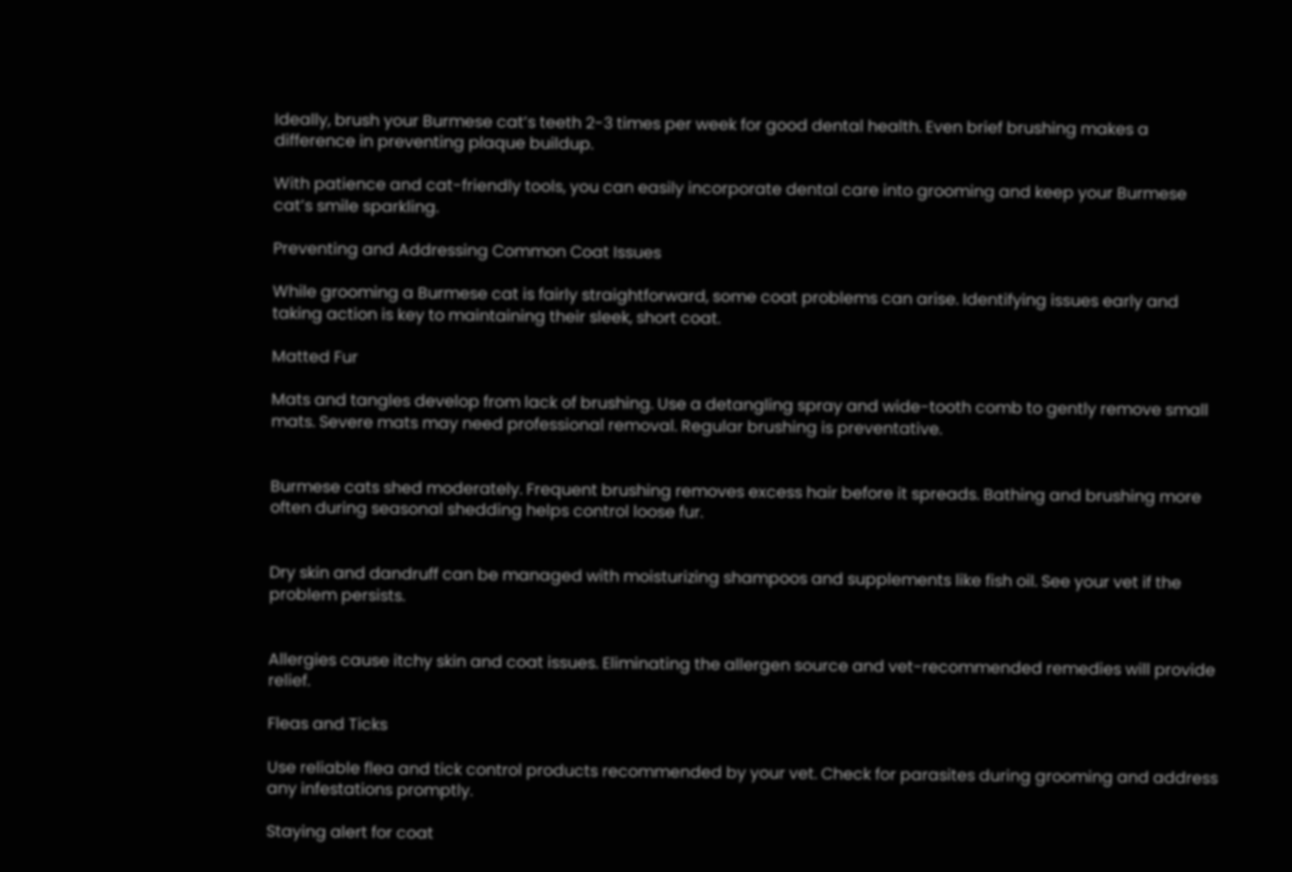Ideally, brush your Burmese cat’s teeth 2-3 times per week for good dental health. Even brief brushing makes a difference in preventing plaque buildup.

With patience and cat-friendly tools, you can easily incorporate dental care into grooming and keep your Burmese cat’s smile sparkling.

Preventing and Addressing Common Coat Issues

While grooming a Burmese cat is fairly straightforward, some coat problems can arise. Identifying issues early and taking action is key to maintaining their sleek, short coat.

Matted Fur

Mats and tangles develop from lack of brushing. Use a detangling spray and wide-tooth comb to gently remove small mats. Severe mats may need professional removal. Regular brushing is preventative.


Burmese cats shed moderately. Frequent brushing removes excess hair before it spreads. Bathing and brushing more often during seasonal shedding helps control loose fur.


Dry skin and dandruff can be managed with moisturizing shampoos and supplements like fish oil. See your vet if the problem persists.


Allergies cause itchy skin and coat issues. Eliminating the allergen source and vet-recommended remedies will provide relief.

Fleas and Ticks

Use reliable flea and tick control products recommended by your vet. Check for parasites during grooming and address any infestations promptly.

Staying alert for coat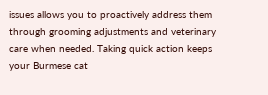issues allows you to proactively address them through grooming adjustments and veterinary care when needed. Taking quick action keeps your Burmese cat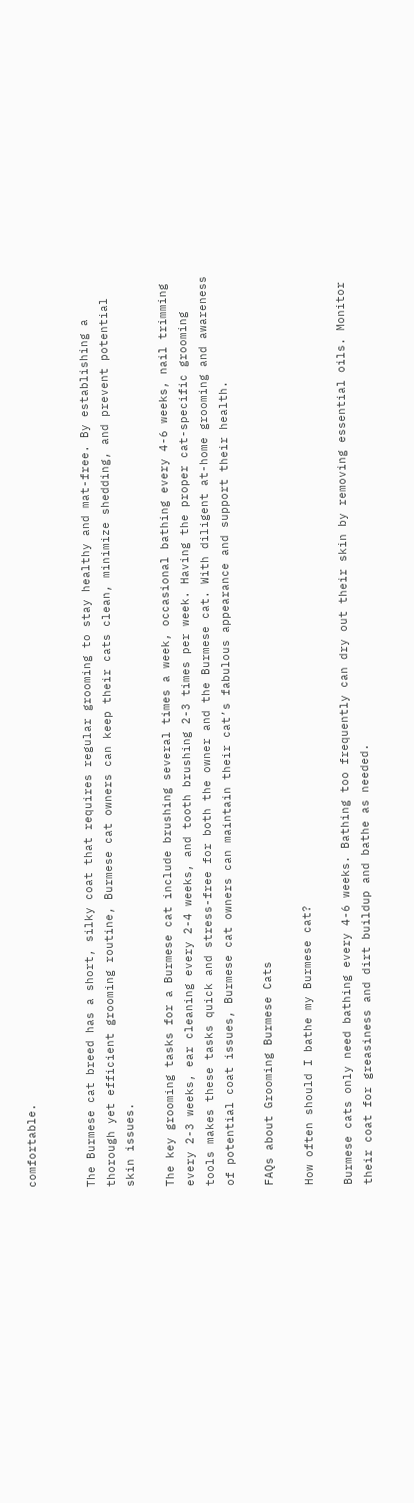comfortable.


The Burmese cat breed has a short, silky coat that requires regular grooming to stay healthy and mat-free. By establishing a thorough yet efficient grooming routine, Burmese cat owners can keep their cats clean, minimize shedding, and prevent potential skin issues.

The key grooming tasks for a Burmese cat include brushing several times a week, occasional bathing every 4-6 weeks, nail trimming every 2-3 weeks, ear cleaning every 2-4 weeks, and tooth brushing 2-3 times per week. Having the proper cat-specific grooming tools makes these tasks quick and stress-free for both the owner and the Burmese cat. With diligent at-home grooming and awareness of potential coat issues, Burmese cat owners can maintain their cat’s fabulous appearance and support their health.

FAQs about Grooming Burmese Cats

How often should I bathe my Burmese cat?

Burmese cats only need bathing every 4-6 weeks. Bathing too frequently can dry out their skin by removing essential oils. Monitor their coat for greasiness and dirt buildup and bathe as needed.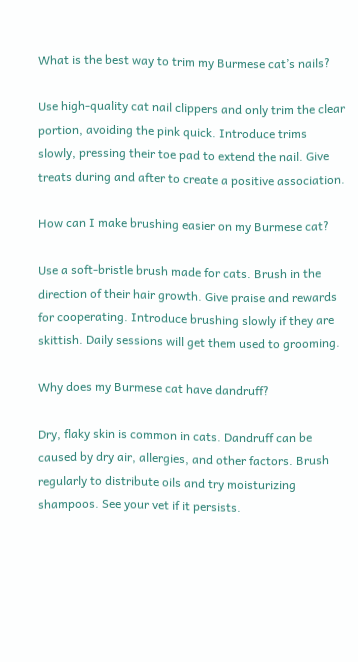What is the best way to trim my Burmese cat’s nails?

Use high-quality cat nail clippers and only trim the clear portion, avoiding the pink quick. Introduce trims slowly, pressing their toe pad to extend the nail. Give treats during and after to create a positive association.

How can I make brushing easier on my Burmese cat?

Use a soft-bristle brush made for cats. Brush in the direction of their hair growth. Give praise and rewards for cooperating. Introduce brushing slowly if they are skittish. Daily sessions will get them used to grooming.

Why does my Burmese cat have dandruff?

Dry, flaky skin is common in cats. Dandruff can be caused by dry air, allergies, and other factors. Brush regularly to distribute oils and try moisturizing shampoos. See your vet if it persists.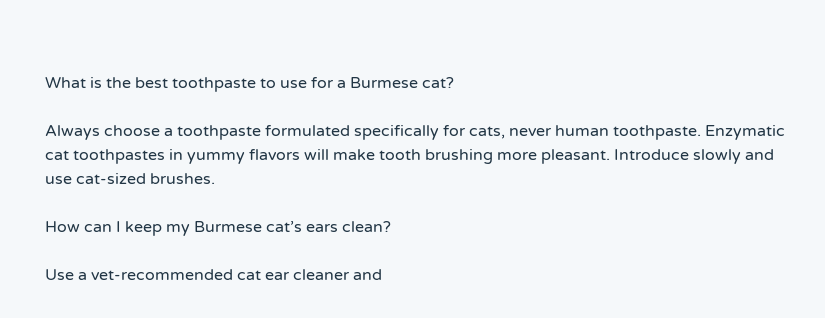What is the best toothpaste to use for a Burmese cat?

Always choose a toothpaste formulated specifically for cats, never human toothpaste. Enzymatic cat toothpastes in yummy flavors will make tooth brushing more pleasant. Introduce slowly and use cat-sized brushes.

How can I keep my Burmese cat’s ears clean?

Use a vet-recommended cat ear cleaner and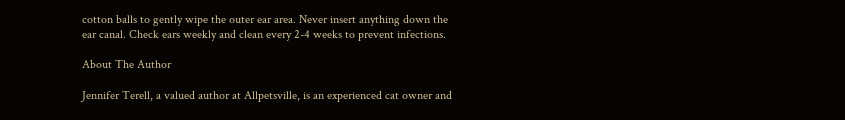cotton balls to gently wipe the outer ear area. Never insert anything down the ear canal. Check ears weekly and clean every 2-4 weeks to prevent infections.

About The Author

Jennifer Terell, a valued author at Allpetsville, is an experienced cat owner and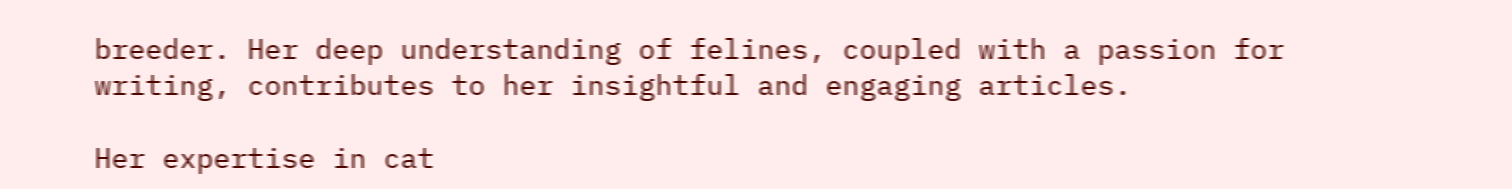breeder. Her deep understanding of felines, coupled with a passion for writing, contributes to her insightful and engaging articles.

Her expertise in cat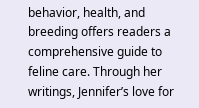behavior, health, and breeding offers readers a comprehensive guide to feline care. Through her writings, Jennifer’s love for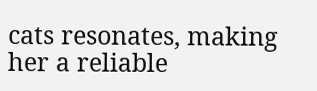cats resonates, making her a reliable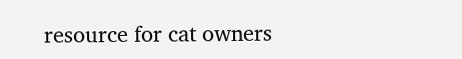resource for cat owners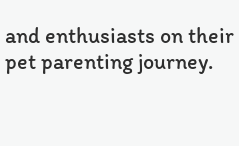and enthusiasts on their pet parenting journey.